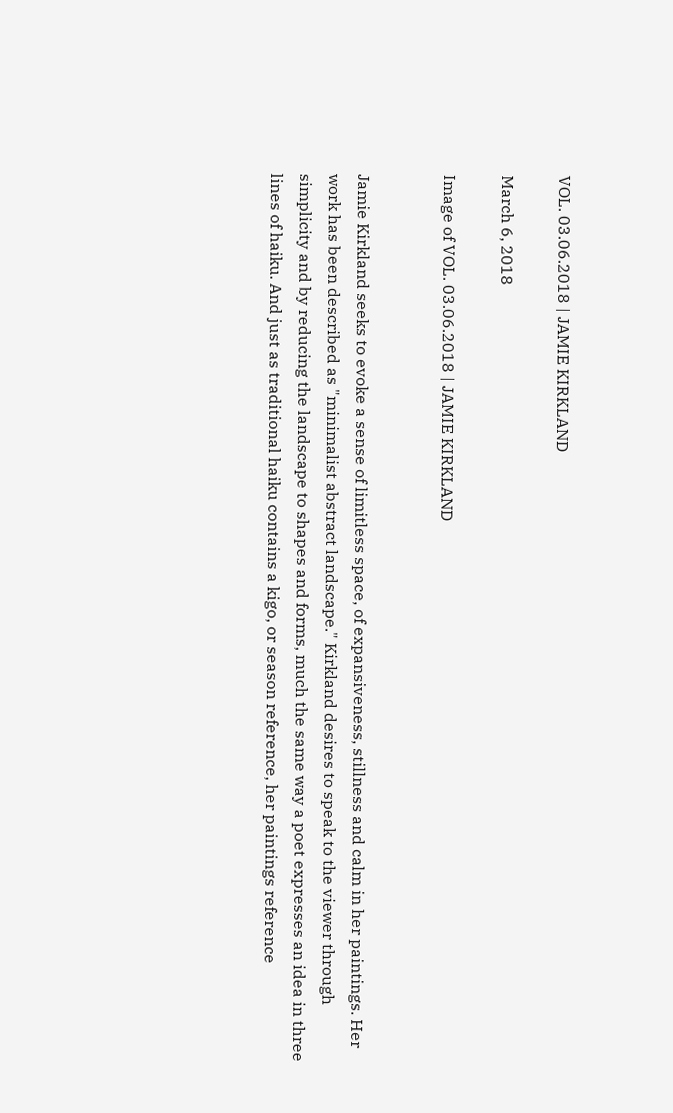VOL. 03.06.2018 | JAMIE KIRKLAND

March 6, 2018

Image of VOL. 03.06.2018 | JAMIE KIRKLAND


Jamie Kirkland seeks to evoke a sense of limitless space, of expansiveness, stillness and calm in her paintings. Her work has been described as "minimalist abstract landscape." Kirkland desires to speak to the viewer through simplicity and by reducing the landscape to shapes and forms, much the same way a poet expresses an idea in three lines of haiku. And just as traditional haiku contains a kigo, or season reference, her paintings reference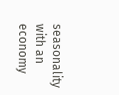seasonality with an economy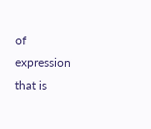of expression that is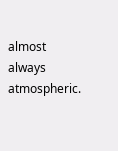almost always atmospheric.